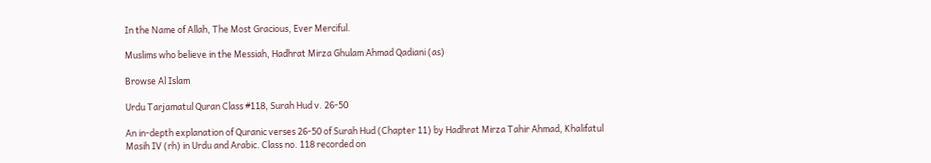In the Name of Allah, The Most Gracious, Ever Merciful.

Muslims who believe in the Messiah, Hadhrat Mirza Ghulam Ahmad Qadiani (as)

Browse Al Islam

Urdu Tarjamatul Quran Class #118, Surah Hud v. 26-50

An in-depth explanation of Quranic verses 26-50 of Surah Hud (Chapter 11) by Hadhrat Mirza Tahir Ahmad, Khalifatul Masih IV (rh) in Urdu and Arabic. Class no. 118 recorded on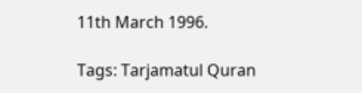11th March 1996.

Tags: Tarjamatul Quran